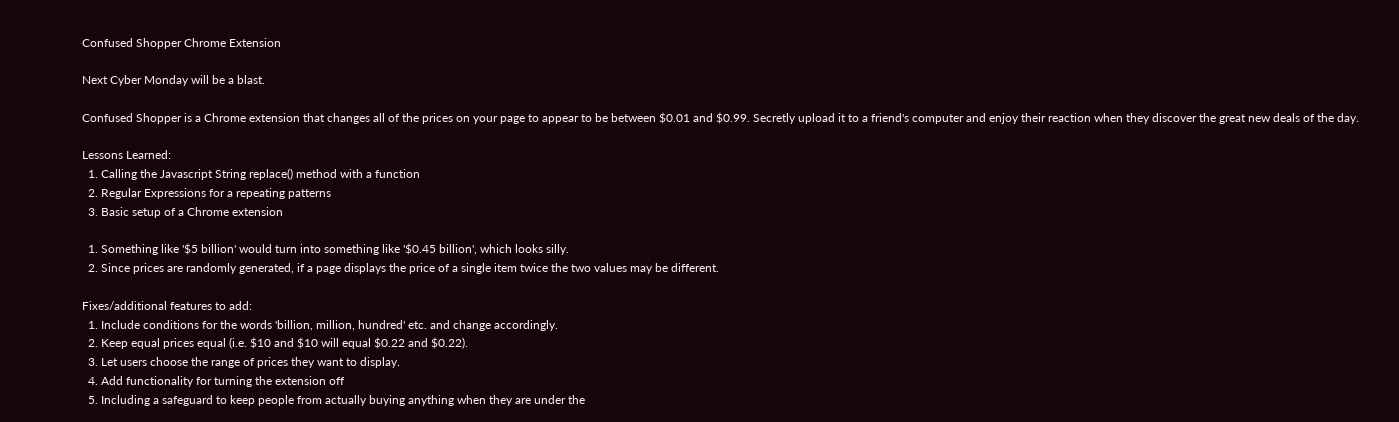Confused Shopper Chrome Extension

Next Cyber Monday will be a blast.

Confused Shopper is a Chrome extension that changes all of the prices on your page to appear to be between $0.01 and $0.99. Secretly upload it to a friend's computer and enjoy their reaction when they discover the great new deals of the day.

Lessons Learned:
  1. Calling the Javascript String replace() method with a function
  2. Regular Expressions for a repeating patterns
  3. Basic setup of a Chrome extension

  1. Something like '$5 billion' would turn into something like '$0.45 billion', which looks silly.
  2. Since prices are randomly generated, if a page displays the price of a single item twice the two values may be different.

Fixes/additional features to add:
  1. Include conditions for the words 'billion, million, hundred' etc. and change accordingly.
  2. Keep equal prices equal (i.e. $10 and $10 will equal $0.22 and $0.22).
  3. Let users choose the range of prices they want to display.
  4. Add functionality for turning the extension off
  5. Including a safeguard to keep people from actually buying anything when they are under the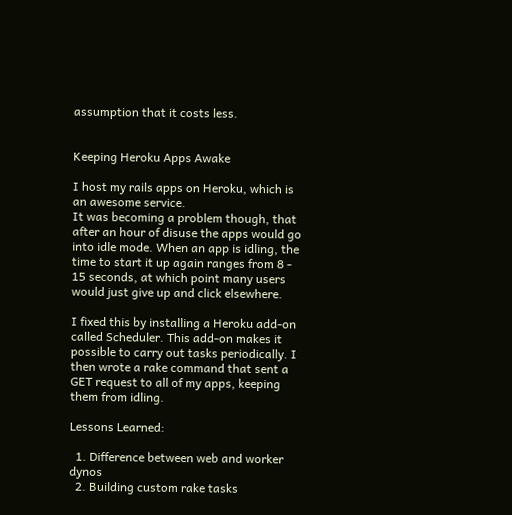assumption that it costs less.


Keeping Heroku Apps Awake

I host my rails apps on Heroku, which is an awesome service.
It was becoming a problem though, that after an hour of disuse the apps would go into idle mode. When an app is idling, the time to start it up again ranges from 8 - 15 seconds, at which point many users would just give up and click elsewhere.

I fixed this by installing a Heroku add-on called Scheduler. This add-on makes it possible to carry out tasks periodically. I then wrote a rake command that sent a GET request to all of my apps, keeping them from idling.

Lessons Learned:

  1. Difference between web and worker dynos
  2. Building custom rake tasks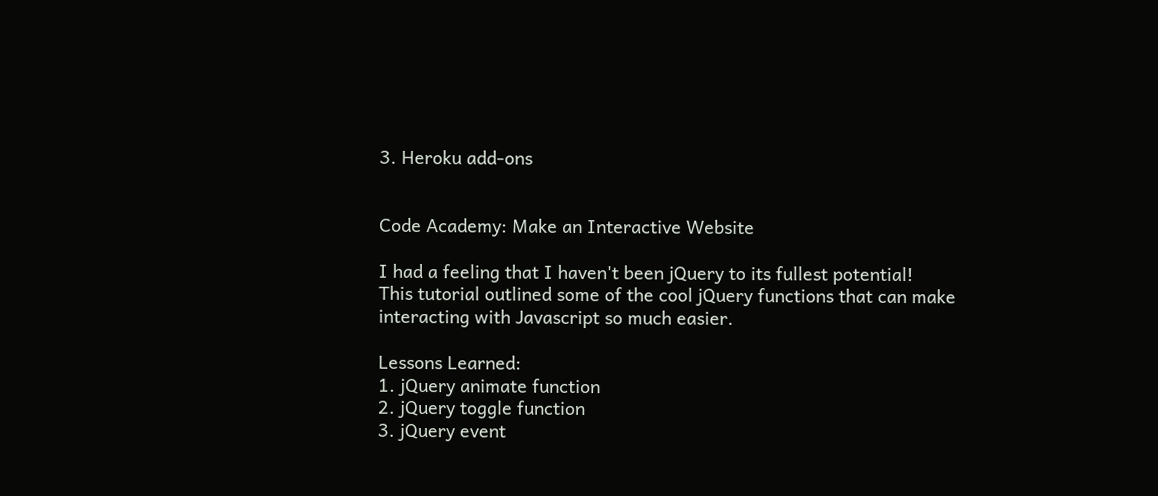3. Heroku add-ons


Code Academy: Make an Interactive Website

I had a feeling that I haven't been jQuery to its fullest potential!
This tutorial outlined some of the cool jQuery functions that can make interacting with Javascript so much easier.

Lessons Learned:
1. jQuery animate function
2. jQuery toggle function
3. jQuery event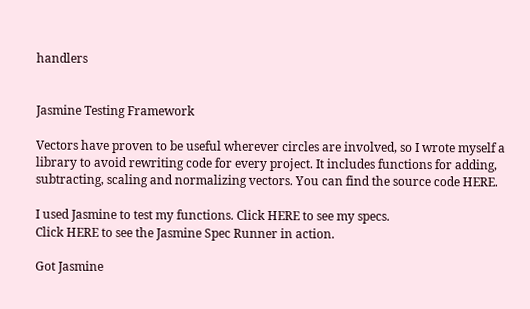handlers


Jasmine Testing Framework

Vectors have proven to be useful wherever circles are involved, so I wrote myself a library to avoid rewriting code for every project. It includes functions for adding, subtracting, scaling and normalizing vectors. You can find the source code HERE.

I used Jasmine to test my functions. Click HERE to see my specs.
Click HERE to see the Jasmine Spec Runner in action.

Got Jasmine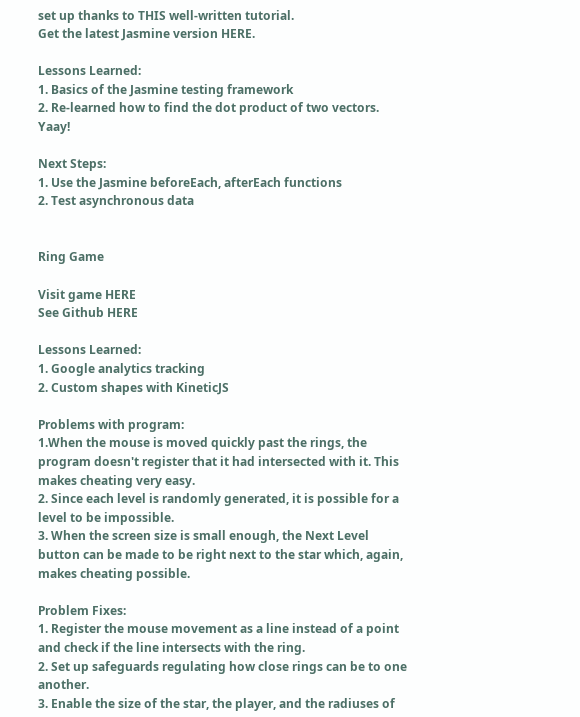set up thanks to THIS well-written tutorial.
Get the latest Jasmine version HERE.

Lessons Learned:
1. Basics of the Jasmine testing framework
2. Re-learned how to find the dot product of two vectors. Yaay!

Next Steps:
1. Use the Jasmine beforeEach, afterEach functions
2. Test asynchronous data


Ring Game

Visit game HERE
See Github HERE

Lessons Learned:
1. Google analytics tracking
2. Custom shapes with KineticJS

Problems with program:
1.When the mouse is moved quickly past the rings, the program doesn't register that it had intersected with it. This makes cheating very easy.
2. Since each level is randomly generated, it is possible for a level to be impossible.
3. When the screen size is small enough, the Next Level button can be made to be right next to the star which, again, makes cheating possible.

Problem Fixes:
1. Register the mouse movement as a line instead of a point and check if the line intersects with the ring.
2. Set up safeguards regulating how close rings can be to one another.
3. Enable the size of the star, the player, and the radiuses of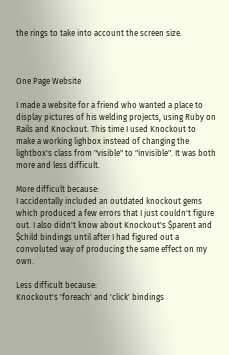the rings to take into account the screen size.



One Page Website

I made a website for a friend who wanted a place to display pictures of his welding projects, using Ruby on Rails and Knockout. This time I used Knockout to make a working lighbox instead of changing the lightbox's class from "visible" to "invisible". It was both more and less difficult.

More difficult because:
I accidentally included an outdated knockout gems which produced a few errors that I just couldn't figure out. I also didn't know about Knockout's $parent and $child bindings until after I had figured out a convoluted way of producing the same effect on my own.

Less difficult because:
Knockout's 'foreach' and 'click' bindings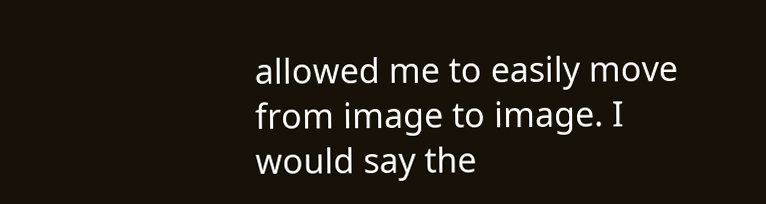allowed me to easily move from image to image. I would say the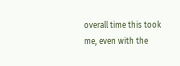overall time this took me, even with the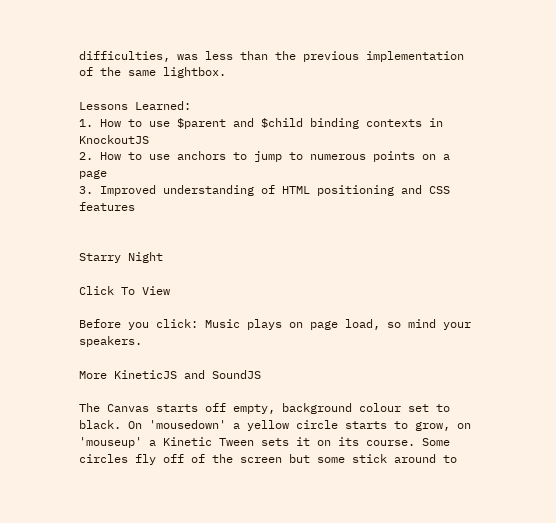difficulties, was less than the previous implementation of the same lightbox.

Lessons Learned:
1. How to use $parent and $child binding contexts in KnockoutJS
2. How to use anchors to jump to numerous points on a page
3. Improved understanding of HTML positioning and CSS features


Starry Night

Click To View

Before you click: Music plays on page load, so mind your speakers.

More KineticJS and SoundJS

The Canvas starts off empty, background colour set to black. On 'mousedown' a yellow circle starts to grow, on 'mouseup' a Kinetic Tween sets it on its course. Some circles fly off of the screen but some stick around to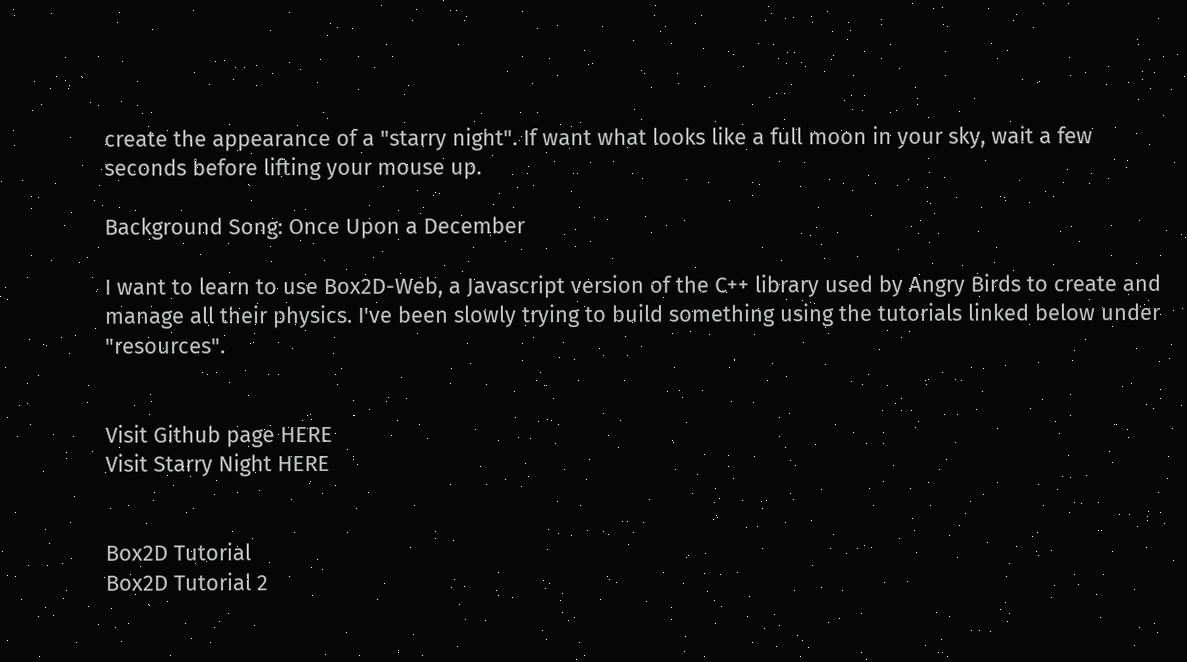create the appearance of a "starry night". If want what looks like a full moon in your sky, wait a few seconds before lifting your mouse up.

Background Song: Once Upon a December

I want to learn to use Box2D-Web, a Javascript version of the C++ library used by Angry Birds to create and manage all their physics. I've been slowly trying to build something using the tutorials linked below under "resources".


Visit Github page HERE
Visit Starry Night HERE


Box2D Tutorial
Box2D Tutorial 2